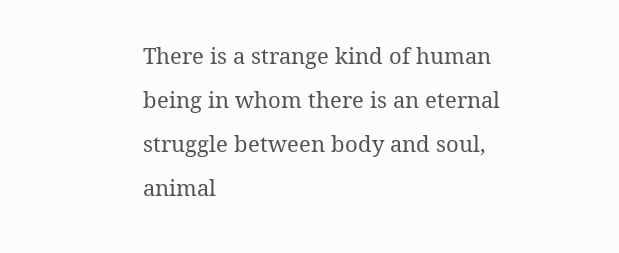There is a strange kind of human being in whom there is an eternal struggle between body and soul, animal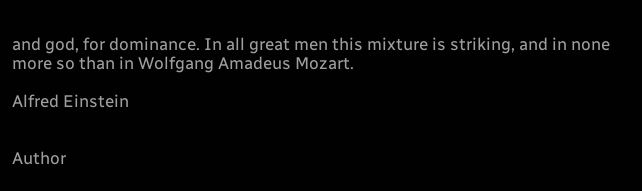and god, for dominance. In all great men this mixture is striking, and in none more so than in Wolfgang Amadeus Mozart.

Alfred Einstein


Author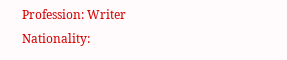Profession: Writer
Nationality: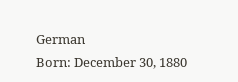German
Born: December 30, 1880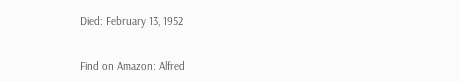Died: February 13, 1952


Find on Amazon: Alfred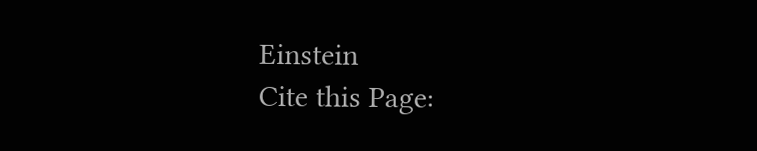Einstein
Cite this Page: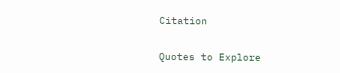Citation

Quotes to Explore